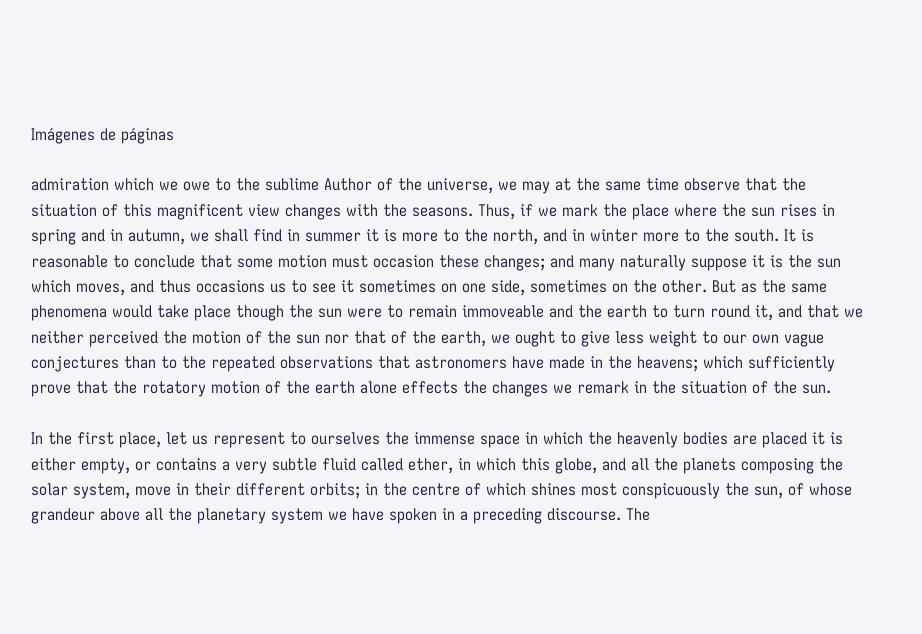Imágenes de páginas

admiration which we owe to the sublime Author of the universe, we may at the same time observe that the situation of this magnificent view changes with the seasons. Thus, if we mark the place where the sun rises in spring and in autumn, we shall find in summer it is more to the north, and in winter more to the south. It is reasonable to conclude that some motion must occasion these changes; and many naturally suppose it is the sun which moves, and thus occasions us to see it sometimes on one side, sometimes on the other. But as the same phenomena would take place though the sun were to remain immoveable and the earth to turn round it, and that we neither perceived the motion of the sun nor that of the earth, we ought to give less weight to our own vague conjectures than to the repeated observations that astronomers have made in the heavens; which sufficiently prove that the rotatory motion of the earth alone effects the changes we remark in the situation of the sun.

In the first place, let us represent to ourselves the immense space in which the heavenly bodies are placed it is either empty, or contains a very subtle fluid called ether, in which this globe, and all the planets composing the solar system, move in their different orbits; in the centre of which shines most conspicuously the sun, of whose grandeur above all the planetary system we have spoken in a preceding discourse. The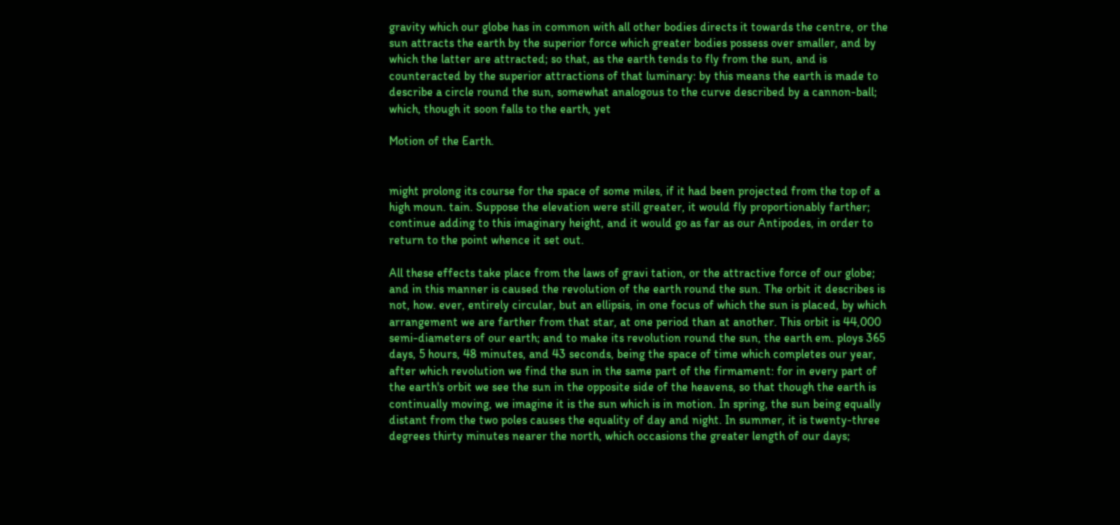gravity which our globe has in common with all other bodies directs it towards the centre, or the sun attracts the earth by the superior force which greater bodies possess over smaller, and by which the latter are attracted; so that, as the earth tends to fly from the sun, and is counteracted by the superior attractions of that luminary: by this means the earth is made to describe a circle round the sun, somewhat analogous to the curve described by a cannon-ball; which, though it soon falls to the earth, yet

Motion of the Earth.


might prolong its course for the space of some miles, if it had been projected from the top of a high moun. tain. Suppose the elevation were still greater, it would fly proportionably farther; continue adding to this imaginary height, and it would go as far as our Antipodes, in order to return to the point whence it set out.

All these effects take place from the laws of gravi tation, or the attractive force of our globe; and in this manner is caused the revolution of the earth round the sun. The orbit it describes is not, how. ever, entirely circular, but an ellipsis, in one focus of which the sun is placed, by which arrangement we are farther from that star, at one period than at another. This orbit is 44,000 semi-diameters of our earth; and to make its revolution round the sun, the earth em. ploys 365 days, 5 hours, 48 minutes, and 43 seconds, being the space of time which completes our year, after which revolution we find the sun in the same part of the firmament: for in every part of the earth's orbit we see the sun in the opposite side of the heavens, so that though the earth is continually moving, we imagine it is the sun which is in motion. In spring, the sun being equally distant from the two poles causes the equality of day and night. In summer, it is twenty-three degrees thirty minutes nearer the north, which occasions the greater length of our days;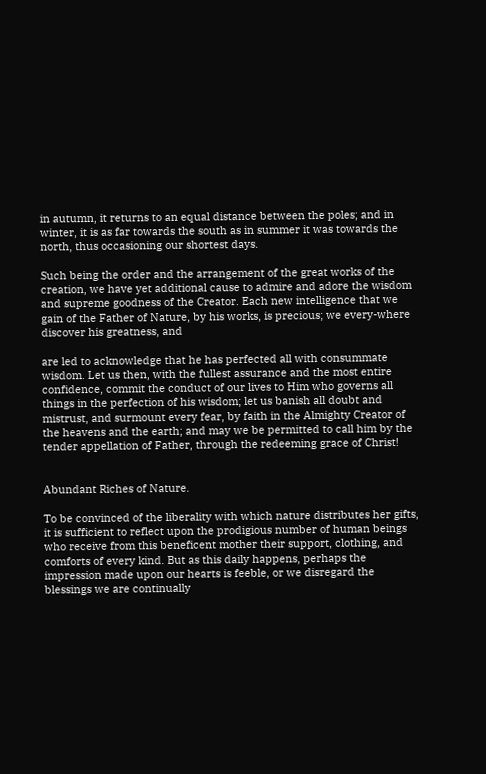in autumn, it returns to an equal distance between the poles; and in winter, it is as far towards the south as in summer it was towards the north, thus occasioning our shortest days.

Such being the order and the arrangement of the great works of the creation, we have yet additional cause to admire and adore the wisdom and supreme goodness of the Creator. Each new intelligence that we gain of the Father of Nature, by his works, is precious; we every-where discover his greatness, and

are led to acknowledge that he has perfected all with consummate wisdom. Let us then, with the fullest assurance and the most entire confidence, commit the conduct of our lives to Him who governs all things in the perfection of his wisdom; let us banish all doubt and mistrust, and surmount every fear, by faith in the Almighty Creator of the heavens and the earth; and may we be permitted to call him by the tender appellation of Father, through the redeeming grace of Christ!


Abundant Riches of Nature.

To be convinced of the liberality with which nature distributes her gifts, it is sufficient to reflect upon the prodigious number of human beings who receive from this beneficent mother their support, clothing, and comforts of every kind. But as this daily happens, perhaps the impression made upon our hearts is feeble, or we disregard the blessings we are continually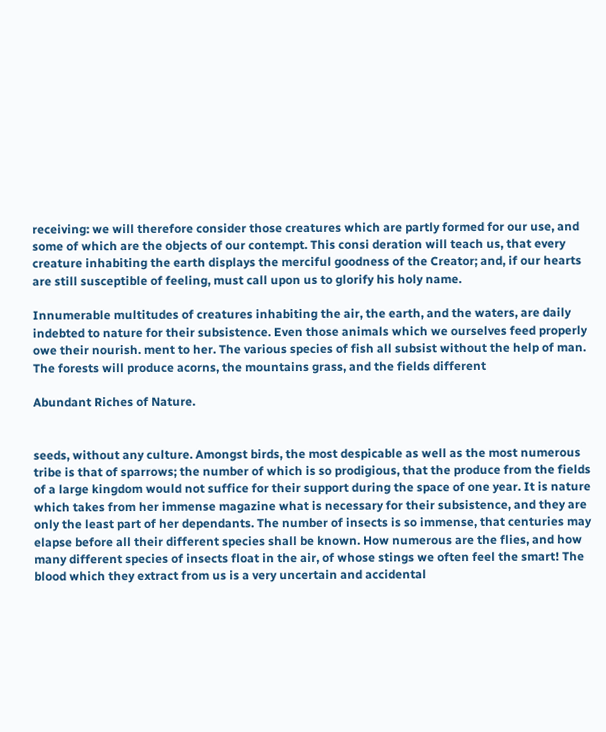receiving: we will therefore consider those creatures which are partly formed for our use, and some of which are the objects of our contempt. This consi deration will teach us, that every creature inhabiting the earth displays the merciful goodness of the Creator; and, if our hearts are still susceptible of feeling, must call upon us to glorify his holy name.

Innumerable multitudes of creatures inhabiting the air, the earth, and the waters, are daily indebted to nature for their subsistence. Even those animals which we ourselves feed properly owe their nourish. ment to her. The various species of fish all subsist without the help of man. The forests will produce acorns, the mountains grass, and the fields different

Abundant Riches of Nature.


seeds, without any culture. Amongst birds, the most despicable as well as the most numerous tribe is that of sparrows; the number of which is so prodigious, that the produce from the fields of a large kingdom would not suffice for their support during the space of one year. It is nature which takes from her immense magazine what is necessary for their subsistence, and they are only the least part of her dependants. The number of insects is so immense, that centuries may elapse before all their different species shall be known. How numerous are the flies, and how many different species of insects float in the air, of whose stings we often feel the smart! The blood which they extract from us is a very uncertain and accidental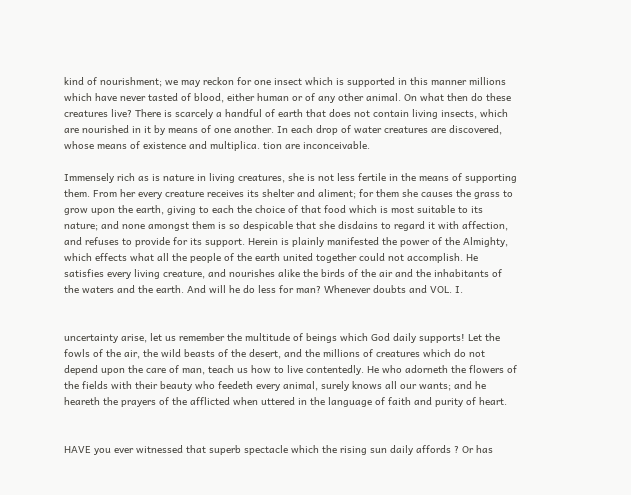kind of nourishment; we may reckon for one insect which is supported in this manner millions which have never tasted of blood, either human or of any other animal. On what then do these creatures live? There is scarcely a handful of earth that does not contain living insects, which are nourished in it by means of one another. In each drop of water creatures are discovered, whose means of existence and multiplica. tion are inconceivable.

Immensely rich as is nature in living creatures, she is not less fertile in the means of supporting them. From her every creature receives its shelter and aliment; for them she causes the grass to grow upon the earth, giving to each the choice of that food which is most suitable to its nature; and none amongst them is so despicable that she disdains to regard it with affection, and refuses to provide for its support. Herein is plainly manifested the power of the Almighty, which effects what all the people of the earth united together could not accomplish. He satisfies every living creature, and nourishes alike the birds of the air and the inhabitants of the waters and the earth. And will he do less for man? Whenever doubts and VOL. I.


uncertainty arise, let us remember the multitude of beings which God daily supports! Let the fowls of the air, the wild beasts of the desert, and the millions of creatures which do not depend upon the care of man, teach us how to live contentedly. He who adorneth the flowers of the fields with their beauty who feedeth every animal, surely knows all our wants; and he heareth the prayers of the afflicted when uttered in the language of faith and purity of heart.


HAVE you ever witnessed that superb spectacle which the rising sun daily affords ? Or has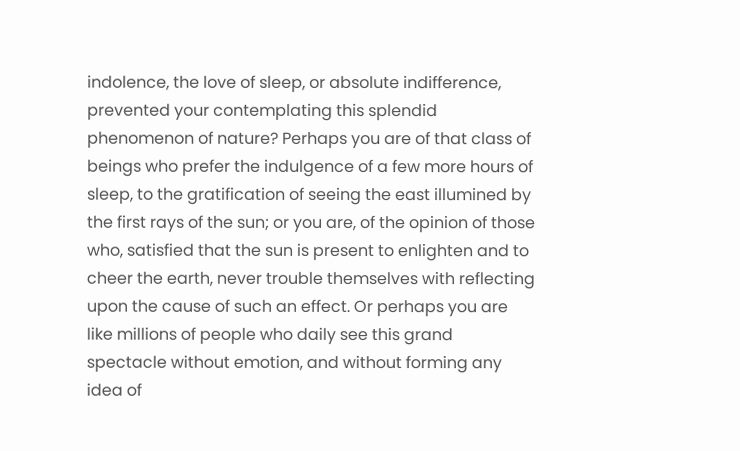indolence, the love of sleep, or absolute indifference, prevented your contemplating this splendid phenomenon of nature? Perhaps you are of that class of beings who prefer the indulgence of a few more hours of sleep, to the gratification of seeing the east illumined by the first rays of the sun; or you are, of the opinion of those who, satisfied that the sun is present to enlighten and to cheer the earth, never trouble themselves with reflecting upon the cause of such an effect. Or perhaps you are like millions of people who daily see this grand spectacle without emotion, and without forming any idea of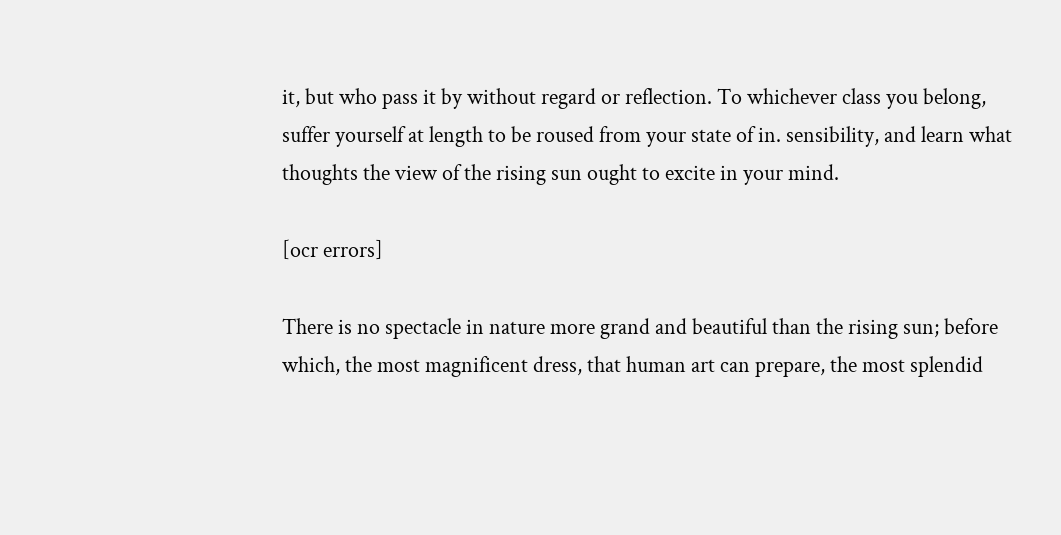it, but who pass it by without regard or reflection. To whichever class you belong, suffer yourself at length to be roused from your state of in. sensibility, and learn what thoughts the view of the rising sun ought to excite in your mind.

[ocr errors]

There is no spectacle in nature more grand and beautiful than the rising sun; before which, the most magnificent dress, that human art can prepare, the most splendid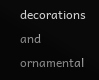decorations and ornamental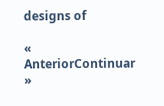designs of

« AnteriorContinuar »